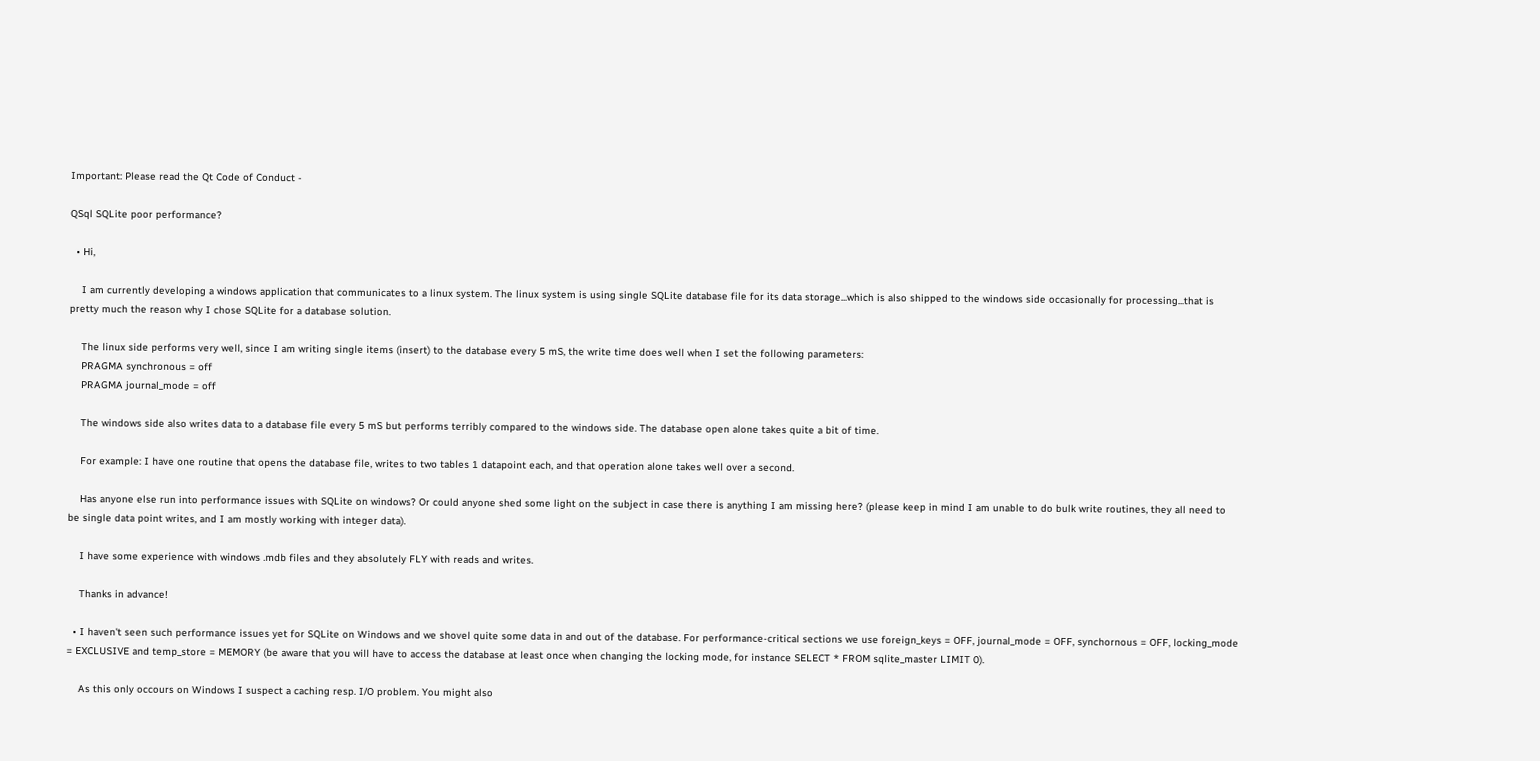Important: Please read the Qt Code of Conduct -

QSql SQLite poor performance?

  • Hi,

    I am currently developing a windows application that communicates to a linux system. The linux system is using single SQLite database file for its data storage...which is also shipped to the windows side occasionally for processing...that is pretty much the reason why I chose SQLite for a database solution.

    The linux side performs very well, since I am writing single items (insert) to the database every 5 mS, the write time does well when I set the following parameters:
    PRAGMA synchronous = off
    PRAGMA journal_mode = off

    The windows side also writes data to a database file every 5 mS but performs terribly compared to the windows side. The database open alone takes quite a bit of time.

    For example: I have one routine that opens the database file, writes to two tables 1 datapoint each, and that operation alone takes well over a second.

    Has anyone else run into performance issues with SQLite on windows? Or could anyone shed some light on the subject in case there is anything I am missing here? (please keep in mind I am unable to do bulk write routines, they all need to be single data point writes, and I am mostly working with integer data).

    I have some experience with windows .mdb files and they absolutely FLY with reads and writes.

    Thanks in advance!

  • I haven't seen such performance issues yet for SQLite on Windows and we shovel quite some data in and out of the database. For performance-critical sections we use foreign_keys = OFF, journal_mode = OFF, synchornous = OFF, locking_mode = EXCLUSIVE and temp_store = MEMORY (be aware that you will have to access the database at least once when changing the locking mode, for instance SELECT * FROM sqlite_master LIMIT 0).

    As this only occours on Windows I suspect a caching resp. I/O problem. You might also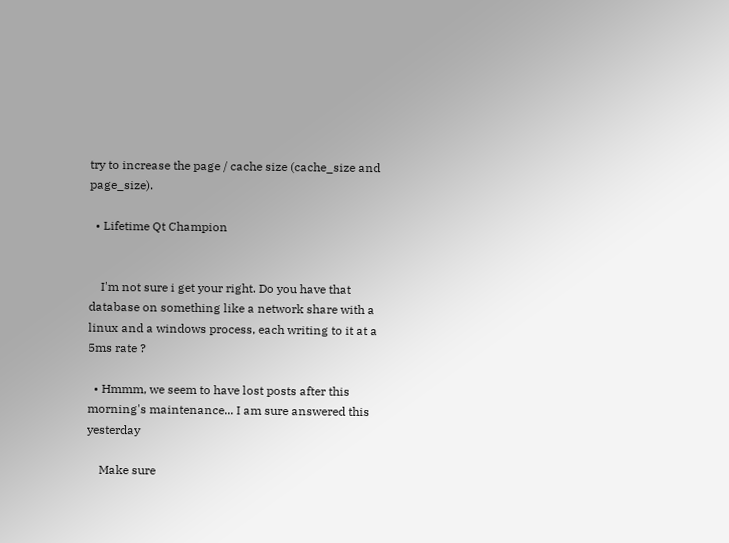try to increase the page / cache size (cache_size and page_size).

  • Lifetime Qt Champion


    I'm not sure i get your right. Do you have that database on something like a network share with a linux and a windows process, each writing to it at a 5ms rate ?

  • Hmmm, we seem to have lost posts after this morning's maintenance... I am sure answered this yesterday

    Make sure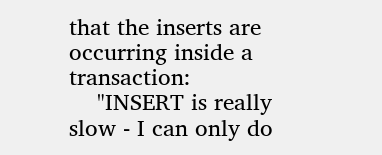that the inserts are occurring inside a transaction:
    "INSERT is really slow - I can only do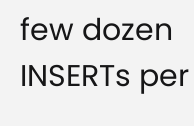few dozen INSERTs per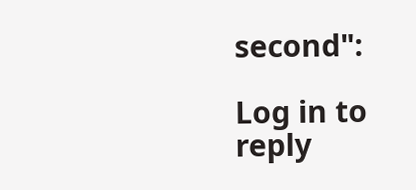second":

Log in to reply